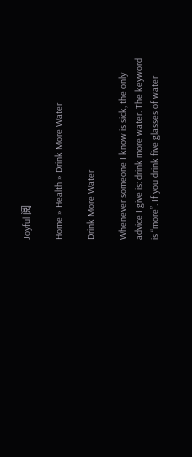Joyful 阅

Home » Health » Drink More Water

Drink More Water

Whenever someone I know is sick, the only advice I give is: drink more water. The keyword is “more”. If you drink five glasses of water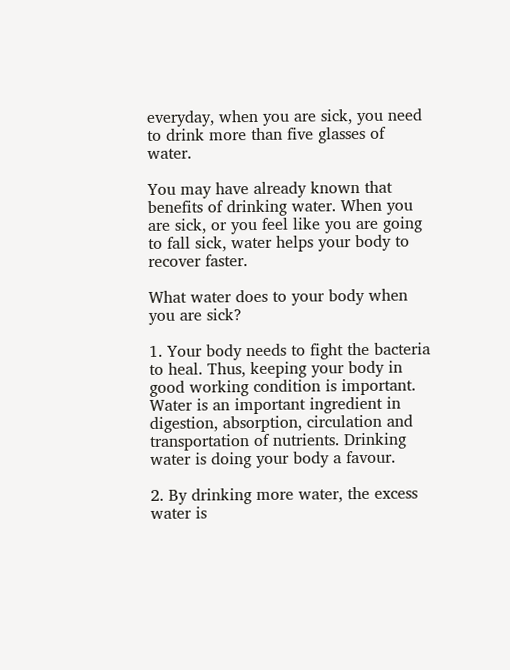everyday, when you are sick, you need to drink more than five glasses of water.

You may have already known that benefits of drinking water. When you are sick, or you feel like you are going to fall sick, water helps your body to recover faster.

What water does to your body when you are sick?

1. Your body needs to fight the bacteria to heal. Thus, keeping your body in good working condition is important. Water is an important ingredient in digestion, absorption, circulation and transportation of nutrients. Drinking water is doing your body a favour.

2. By drinking more water, the excess water is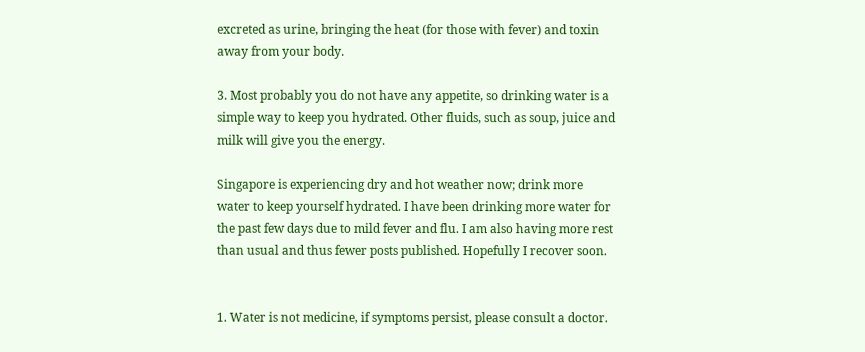excreted as urine, bringing the heat (for those with fever) and toxin away from your body.

3. Most probably you do not have any appetite, so drinking water is a simple way to keep you hydrated. Other fluids, such as soup, juice and milk will give you the energy.

Singapore is experiencing dry and hot weather now; drink more water to keep yourself hydrated. I have been drinking more water for the past few days due to mild fever and flu. I am also having more rest than usual and thus fewer posts published. Hopefully I recover soon.


1. Water is not medicine, if symptoms persist, please consult a doctor.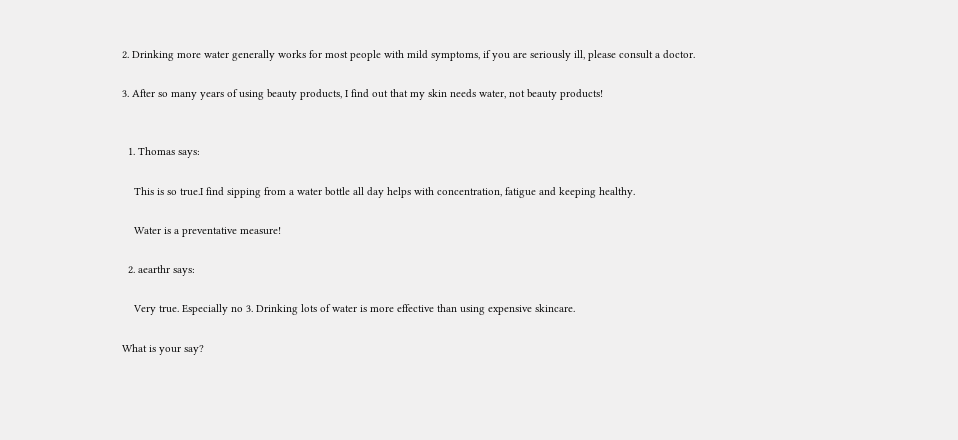2. Drinking more water generally works for most people with mild symptoms, if you are seriously ill, please consult a doctor.

3. After so many years of using beauty products, I find out that my skin needs water, not beauty products!


  1. Thomas says:

    This is so true.I find sipping from a water bottle all day helps with concentration, fatigue and keeping healthy.

    Water is a preventative measure!

  2. aearthr says:

    Very true. Especially no 3. Drinking lots of water is more effective than using expensive skincare.

What is your say?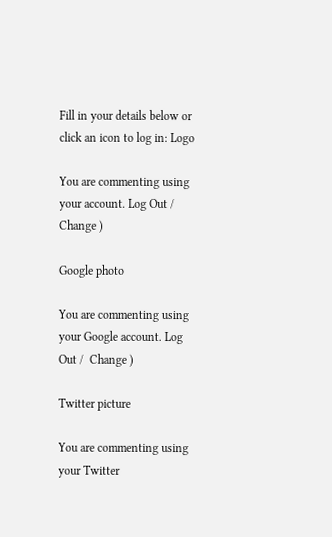Fill in your details below or click an icon to log in: Logo

You are commenting using your account. Log Out /  Change )

Google photo

You are commenting using your Google account. Log Out /  Change )

Twitter picture

You are commenting using your Twitter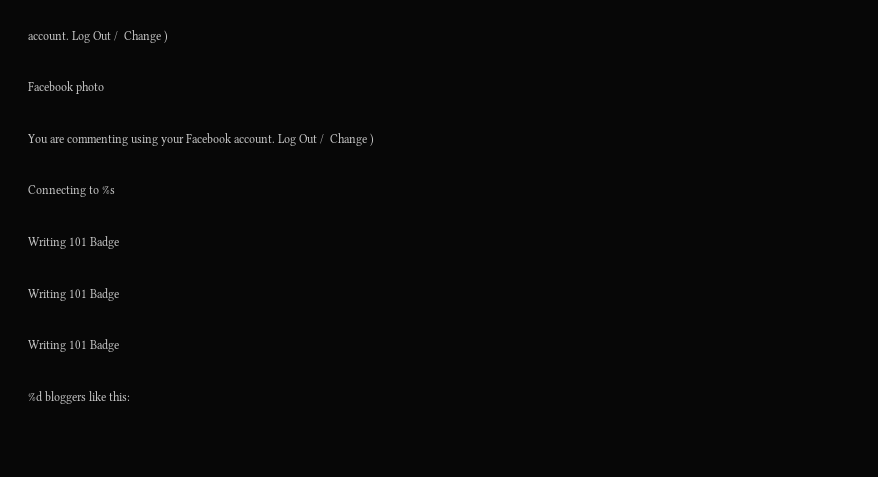account. Log Out /  Change )

Facebook photo

You are commenting using your Facebook account. Log Out /  Change )

Connecting to %s

Writing 101 Badge

Writing 101 Badge

Writing 101 Badge

%d bloggers like this: